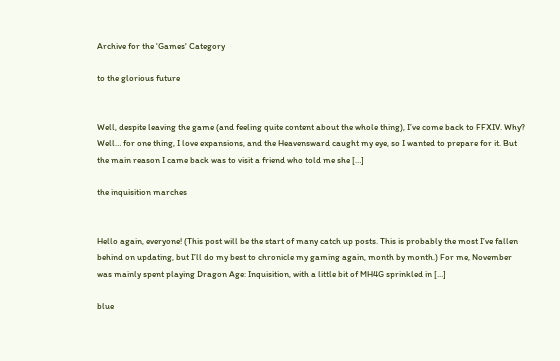Archive for the 'Games' Category

to the glorious future


Well, despite leaving the game (and feeling quite content about the whole thing), I’ve come back to FFXIV. Why? Well… for one thing, I love expansions, and the Heavensward caught my eye, so I wanted to prepare for it. But the main reason I came back was to visit a friend who told me she […]

the inquisition marches


Hello again, everyone! (This post will be the start of many catch up posts. This is probably the most I’ve fallen behind on updating, but I’ll do my best to chronicle my gaming again, month by month.) For me, November was mainly spent playing Dragon Age: Inquisition, with a little bit of MH4G sprinkled in […]

blue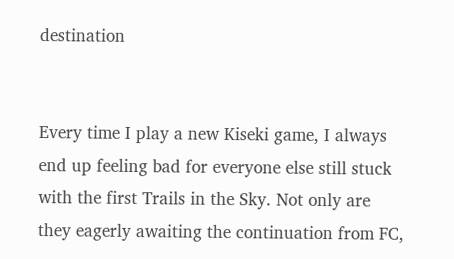destination


Every time I play a new Kiseki game, I always end up feeling bad for everyone else still stuck with the first Trails in the Sky. Not only are they eagerly awaiting the continuation from FC,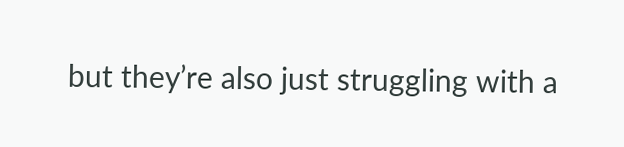but they’re also just struggling with a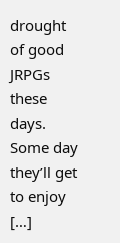drought of good JRPGs these days. Some day they’ll get to enjoy […]